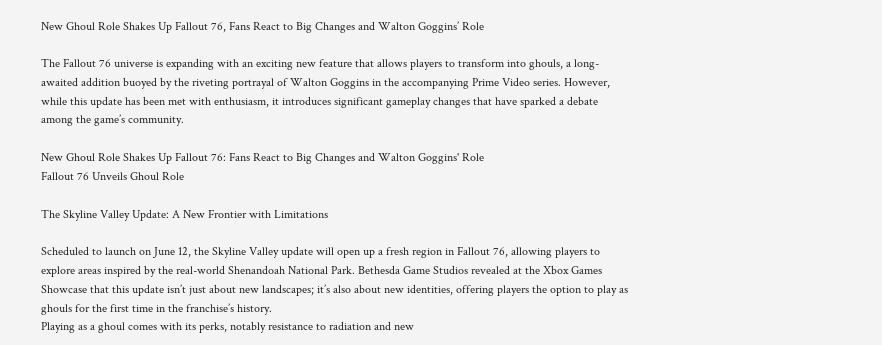New Ghoul Role Shakes Up Fallout 76, Fans React to Big Changes and Walton Goggins’ Role

The Fallout 76 universe is expanding with an exciting new feature that allows players to transform into ghouls, a long-awaited addition buoyed by the riveting portrayal of Walton Goggins in the accompanying Prime Video series. However, while this update has been met with enthusiasm, it introduces significant gameplay changes that have sparked a debate among the game’s community.

New Ghoul Role Shakes Up Fallout 76: Fans React to Big Changes and Walton Goggins' Role
Fallout 76 Unveils Ghoul Role

The Skyline Valley Update: A New Frontier with Limitations

Scheduled to launch on June 12, the Skyline Valley update will open up a fresh region in Fallout 76, allowing players to explore areas inspired by the real-world Shenandoah National Park. Bethesda Game Studios revealed at the Xbox Games Showcase that this update isn’t just about new landscapes; it’s also about new identities, offering players the option to play as ghouls for the first time in the franchise’s history.
Playing as a ghoul comes with its perks, notably resistance to radiation and new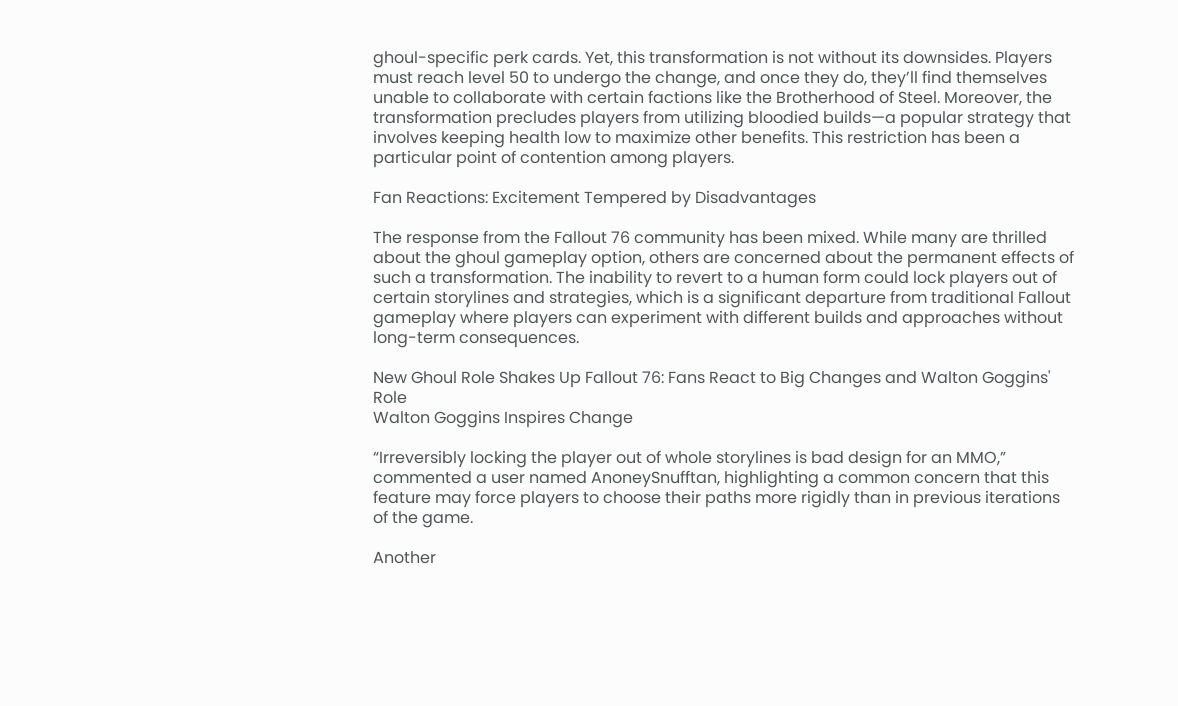ghoul-specific perk cards. Yet, this transformation is not without its downsides. Players must reach level 50 to undergo the change, and once they do, they’ll find themselves unable to collaborate with certain factions like the Brotherhood of Steel. Moreover, the transformation precludes players from utilizing bloodied builds—a popular strategy that involves keeping health low to maximize other benefits. This restriction has been a particular point of contention among players.

Fan Reactions: Excitement Tempered by Disadvantages

The response from the Fallout 76 community has been mixed. While many are thrilled about the ghoul gameplay option, others are concerned about the permanent effects of such a transformation. The inability to revert to a human form could lock players out of certain storylines and strategies, which is a significant departure from traditional Fallout gameplay where players can experiment with different builds and approaches without long-term consequences.

New Ghoul Role Shakes Up Fallout 76: Fans React to Big Changes and Walton Goggins' Role
Walton Goggins Inspires Change

“Irreversibly locking the player out of whole storylines is bad design for an MMO,” commented a user named AnoneySnufftan, highlighting a common concern that this feature may force players to choose their paths more rigidly than in previous iterations of the game.

Another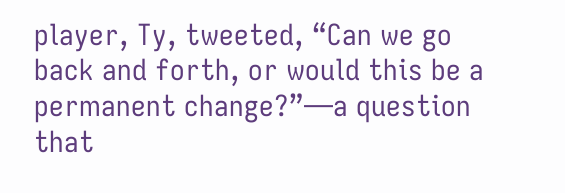player, Ty, tweeted, “Can we go back and forth, or would this be a permanent change?”—a question that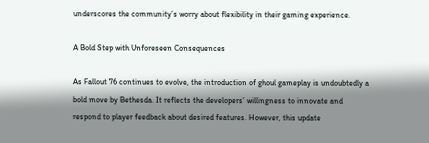underscores the community’s worry about flexibility in their gaming experience.

A Bold Step with Unforeseen Consequences

As Fallout 76 continues to evolve, the introduction of ghoul gameplay is undoubtedly a bold move by Bethesda. It reflects the developers’ willingness to innovate and respond to player feedback about desired features. However, this update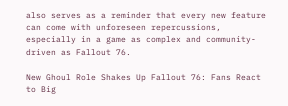also serves as a reminder that every new feature can come with unforeseen repercussions, especially in a game as complex and community-driven as Fallout 76.

New Ghoul Role Shakes Up Fallout 76: Fans React to Big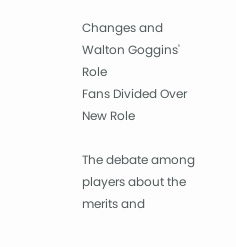Changes and Walton Goggins' Role
Fans Divided Over New Role

The debate among players about the merits and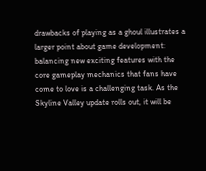drawbacks of playing as a ghoul illustrates a larger point about game development: balancing new exciting features with the core gameplay mechanics that fans have come to love is a challenging task. As the Skyline Valley update rolls out, it will be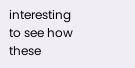interesting to see how these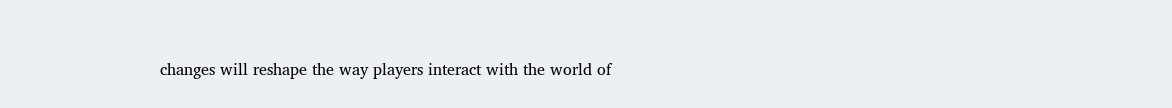changes will reshape the way players interact with the world of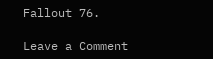Fallout 76.

Leave a Comment